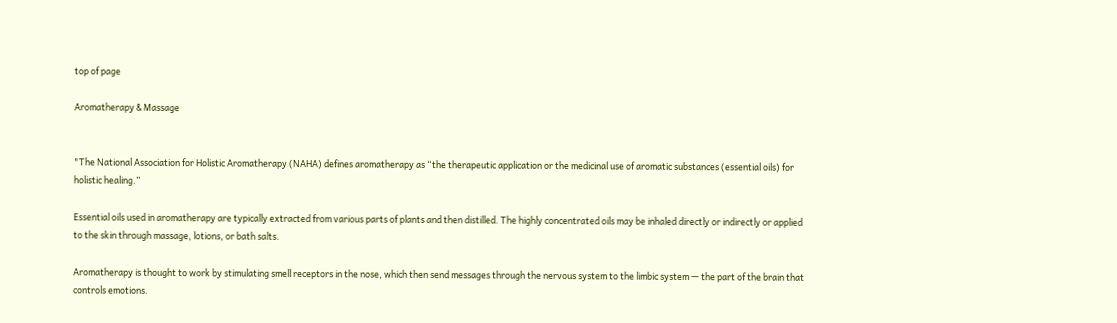top of page

Aromatherapy & Massage


"The National Association for Holistic Aromatherapy (NAHA) defines aromatherapy as “the therapeutic application or the medicinal use of aromatic substances (essential oils) for holistic healing.”

Essential oils used in aromatherapy are typically extracted from various parts of plants and then distilled. The highly concentrated oils may be inhaled directly or indirectly or applied to the skin through massage, lotions, or bath salts.

Aromatherapy is thought to work by stimulating smell receptors in the nose, which then send messages through the nervous system to the limbic system — the part of the brain that controls emotions.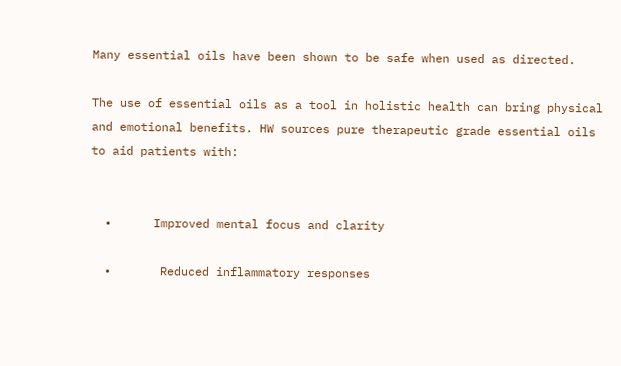Many essential oils have been shown to be safe when used as directed.

The use of essential oils as a tool in holistic health can bring physical and emotional benefits. HW sources pure therapeutic grade essential oils to aid patients with:


  •      Improved mental focus and clarity

  •       Reduced inflammatory responses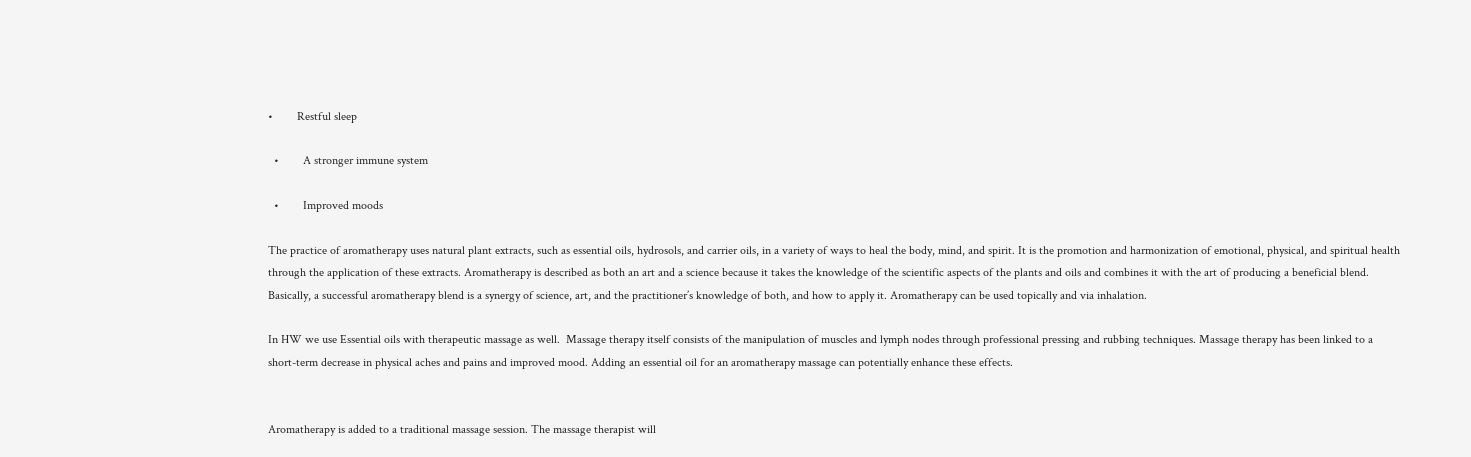•        Restful sleep

  •        A stronger immune system

  •        Improved moods

The practice of aromatherapy uses natural plant extracts, such as essential oils, hydrosols, and carrier oils, in a variety of ways to heal the body, mind, and spirit. It is the promotion and harmonization of emotional, physical, and spiritual health through the application of these extracts. Aromatherapy is described as both an art and a science because it takes the knowledge of the scientific aspects of the plants and oils and combines it with the art of producing a beneficial blend. Basically, a successful aromatherapy blend is a synergy of science, art, and the practitioner’s knowledge of both, and how to apply it. Aromatherapy can be used topically and via inhalation.

In HW we use Essential oils with therapeutic massage as well.  Massage therapy itself consists of the manipulation of muscles and lymph nodes through professional pressing and rubbing techniques. Massage therapy has been linked to a short-term decrease in physical aches and pains and improved mood. Adding an essential oil for an aromatherapy massage can potentially enhance these effects.


Aromatherapy is added to a traditional massage session. The massage therapist will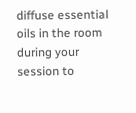diffuse essential oils in the room during your session to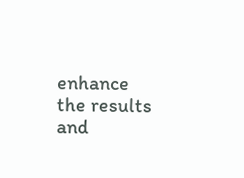enhance the results and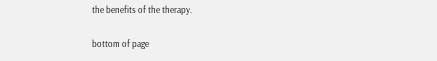the benefits of the therapy.

bottom of page